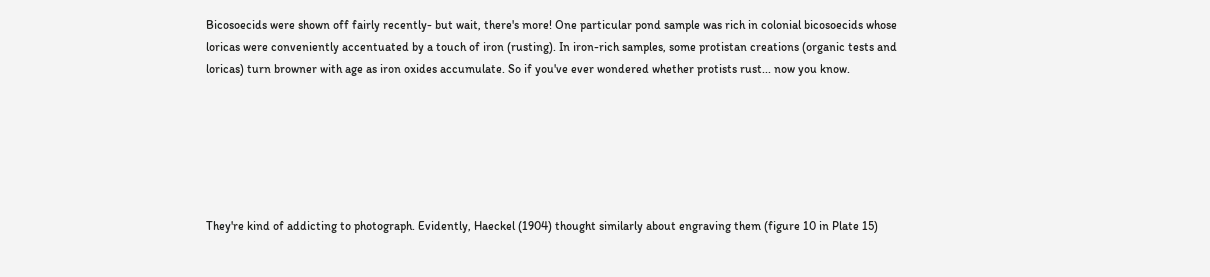Bicosoecids were shown off fairly recently- but wait, there's more! One particular pond sample was rich in colonial bicosoecids whose loricas were conveniently accentuated by a touch of iron (rusting). In iron-rich samples, some protistan creations (organic tests and loricas) turn browner with age as iron oxides accumulate. So if you've ever wondered whether protists rust... now you know.






They're kind of addicting to photograph. Evidently, Haeckel (1904) thought similarly about engraving them (figure 10 in Plate 15)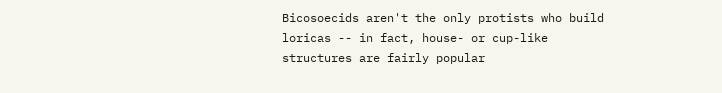Bicosoecids aren't the only protists who build loricas -- in fact, house- or cup-like structures are fairly popular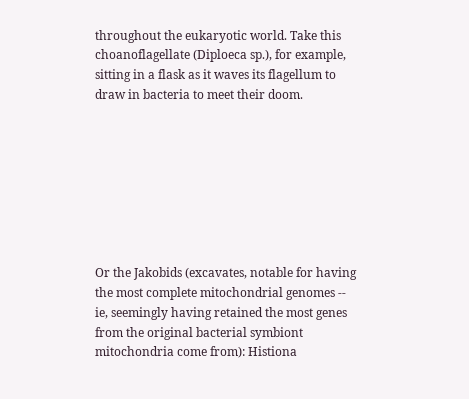throughout the eukaryotic world. Take this choanoflagellate (Diploeca sp.), for example, sitting in a flask as it waves its flagellum to draw in bacteria to meet their doom.








Or the Jakobids (excavates, notable for having the most complete mitochondrial genomes -- ie, seemingly having retained the most genes from the original bacterial symbiont mitochondria come from): Histiona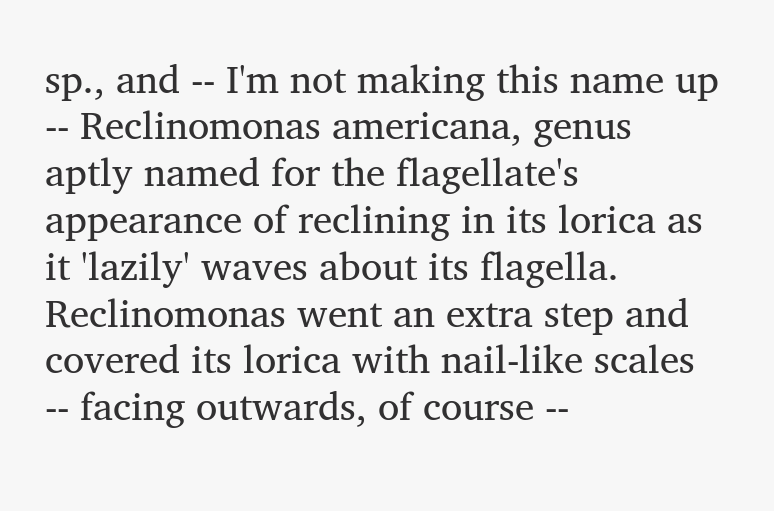sp., and -- I'm not making this name up -- Reclinomonas americana, genus aptly named for the flagellate's appearance of reclining in its lorica as it 'lazily' waves about its flagella. Reclinomonas went an extra step and covered its lorica with nail-like scales -- facing outwards, of course --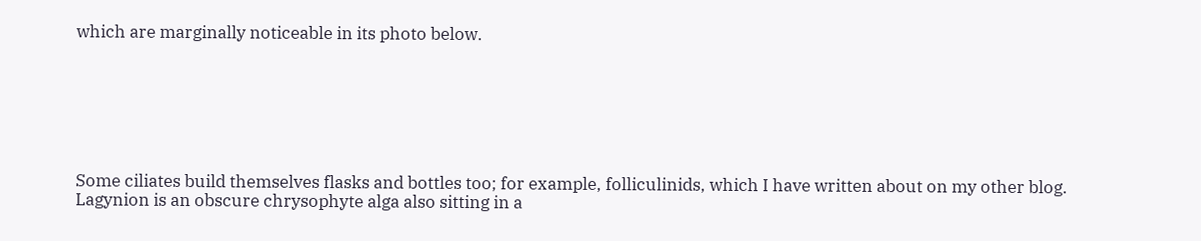which are marginally noticeable in its photo below.







Some ciliates build themselves flasks and bottles too; for example, folliculinids, which I have written about on my other blog. Lagynion is an obscure chrysophyte alga also sitting in a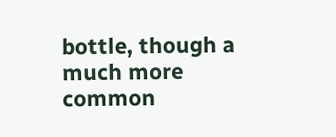bottle, though a much more common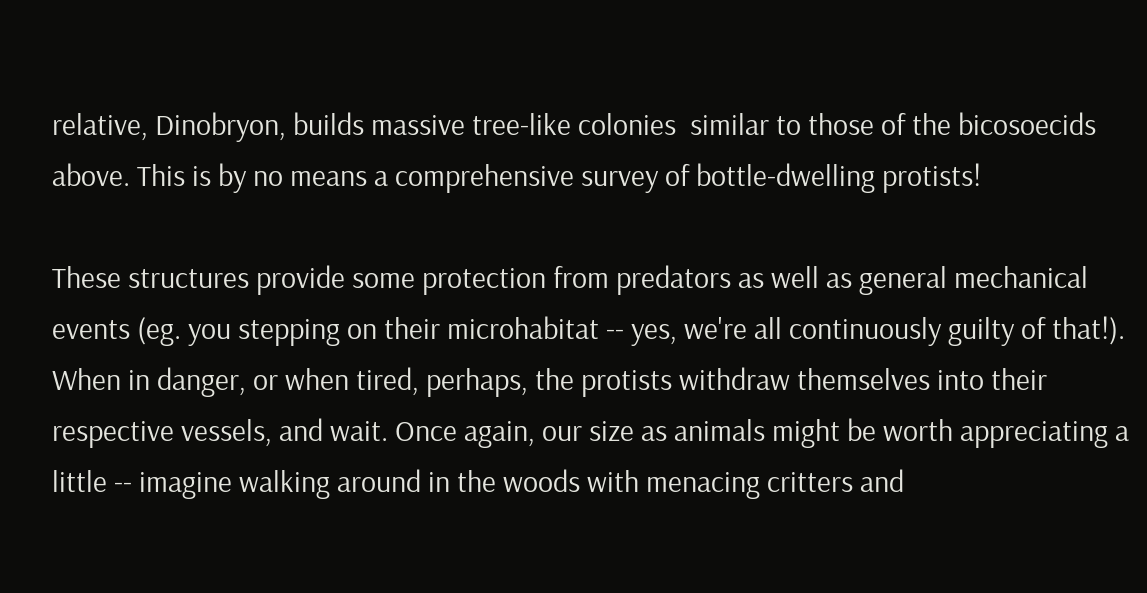relative, Dinobryon, builds massive tree-like colonies  similar to those of the bicosoecids above. This is by no means a comprehensive survey of bottle-dwelling protists!

These structures provide some protection from predators as well as general mechanical events (eg. you stepping on their microhabitat -- yes, we're all continuously guilty of that!). When in danger, or when tired, perhaps, the protists withdraw themselves into their respective vessels, and wait. Once again, our size as animals might be worth appreciating a little -- imagine walking around in the woods with menacing critters and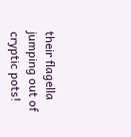their flagella jumping out of cryptic pots!